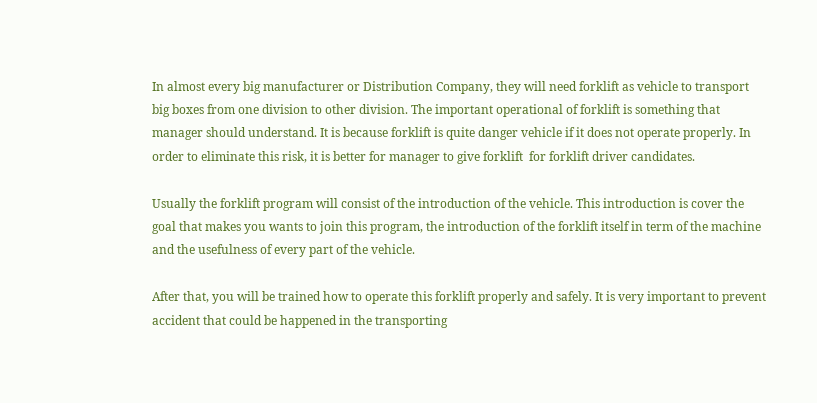In almost every big manufacturer or Distribution Company, they will need forklift as vehicle to transport big boxes from one division to other division. The important operational of forklift is something that manager should understand. It is because forklift is quite danger vehicle if it does not operate properly. In order to eliminate this risk, it is better for manager to give forklift  for forklift driver candidates.

Usually the forklift program will consist of the introduction of the vehicle. This introduction is cover the goal that makes you wants to join this program, the introduction of the forklift itself in term of the machine and the usefulness of every part of the vehicle.

After that, you will be trained how to operate this forklift properly and safely. It is very important to prevent accident that could be happened in the transporting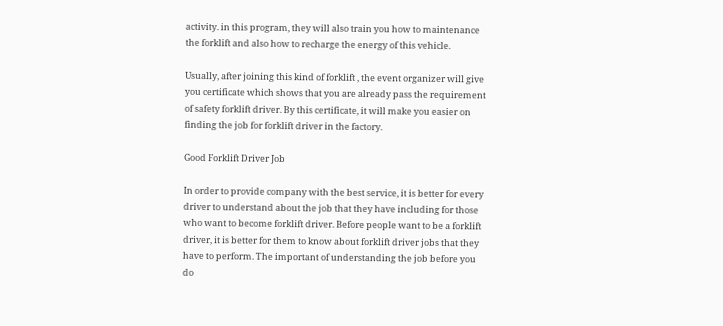activity. in this program, they will also train you how to maintenance the forklift and also how to recharge the energy of this vehicle.

Usually, after joining this kind of forklift , the event organizer will give you certificate which shows that you are already pass the requirement of safety forklift driver. By this certificate, it will make you easier on finding the job for forklift driver in the factory.

Good Forklift Driver Job

In order to provide company with the best service, it is better for every driver to understand about the job that they have including for those who want to become forklift driver. Before people want to be a forklift driver, it is better for them to know about forklift driver jobs that they have to perform. The important of understanding the job before you do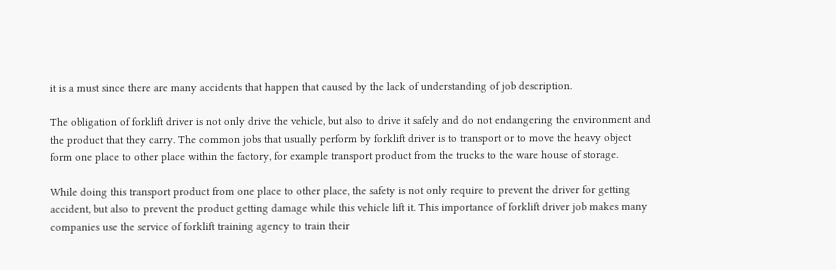it is a must since there are many accidents that happen that caused by the lack of understanding of job description.

The obligation of forklift driver is not only drive the vehicle, but also to drive it safely and do not endangering the environment and the product that they carry. The common jobs that usually perform by forklift driver is to transport or to move the heavy object form one place to other place within the factory, for example transport product from the trucks to the ware house of storage.

While doing this transport product from one place to other place, the safety is not only require to prevent the driver for getting accident, but also to prevent the product getting damage while this vehicle lift it. This importance of forklift driver job makes many companies use the service of forklift training agency to train their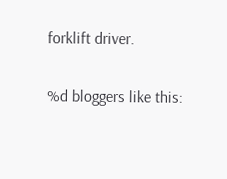forklift driver.

%d bloggers like this: